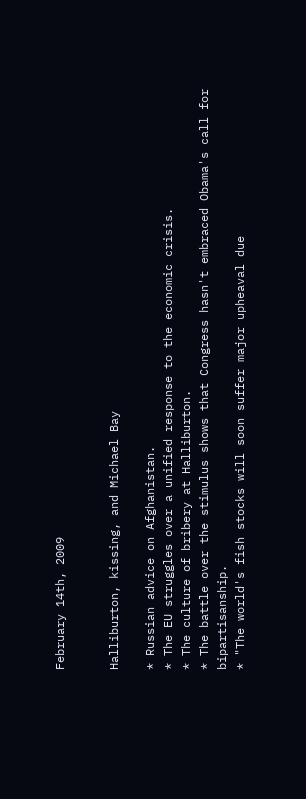February 14th, 2009


Halliburton, kissing, and Michael Bay

* Russian advice on Afghanistan.
* The EU struggles over a unified response to the economic crisis.
* The culture of bribery at Halliburton.
* The battle over the stimulus shows that Congress hasn't embraced Obama's call for bipartisanship.
* "The world's fish stocks will soon suffer major upheaval due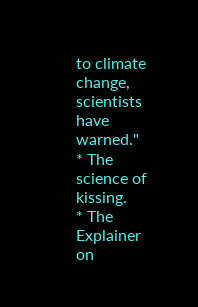to climate change, scientists have warned."
* The science of kissing.
* The Explainer on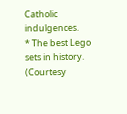Catholic indulgences.
* The best Lego sets in history. (Courtesy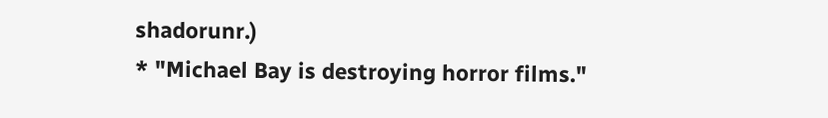shadorunr.)
* "Michael Bay is destroying horror films."